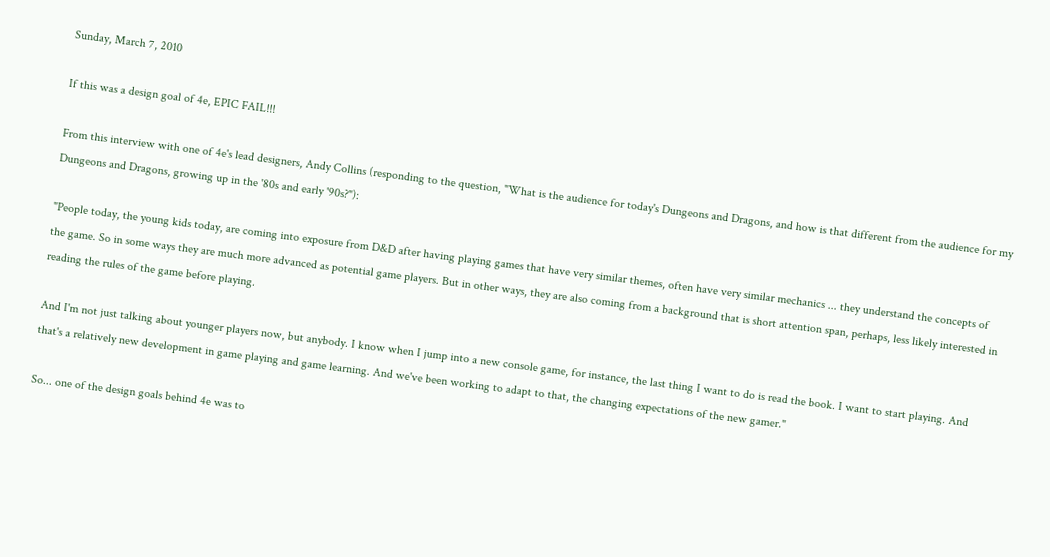Sunday, March 7, 2010

If this was a design goal of 4e, EPIC FAIL!!!

From this interview with one of 4e's lead designers, Andy Collins (responding to the question, "What is the audience for today's Dungeons and Dragons, and how is that different from the audience for my Dungeons and Dragons, growing up in the '80s and early '90s?"):

"People today, the young kids today, are coming into exposure from D&D after having playing games that have very similar themes, often have very similar mechanics ... they understand the concepts of the game. So in some ways they are much more advanced as potential game players. But in other ways, they are also coming from a background that is short attention span, perhaps, less likely interested in reading the rules of the game before playing.

And I'm not just talking about younger players now, but anybody. I know when I jump into a new console game, for instance, the last thing I want to do is read the book. I want to start playing. And that's a relatively new development in game playing and game learning. And we've been working to adapt to that, the changing expectations of the new gamer."

So... one of the design goals behind 4e was to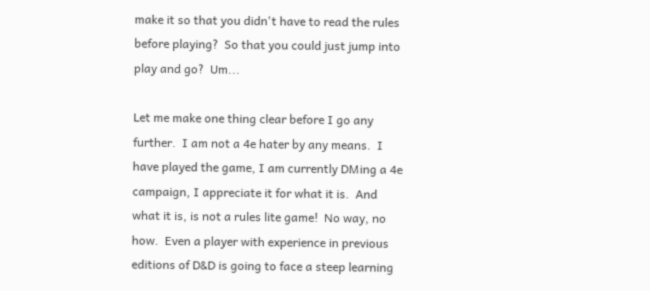make it so that you didn't have to read the rules before playing?  So that you could just jump into play and go?  Um...

Let me make one thing clear before I go any further.  I am not a 4e hater by any means.  I have played the game, I am currently DMing a 4e campaign, I appreciate it for what it is.  And what it is, is not a rules lite game!  No way, no how.  Even a player with experience in previous editions of D&D is going to face a steep learning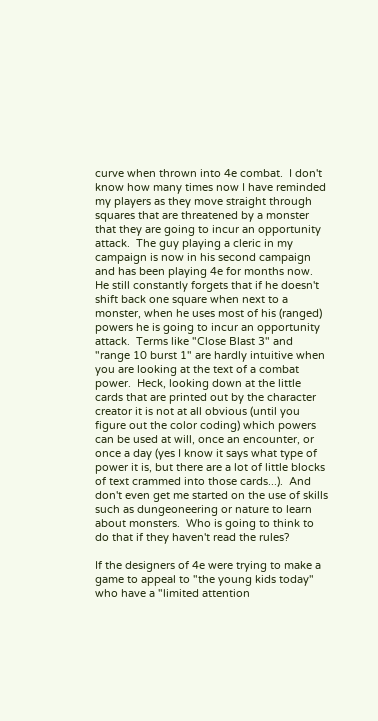curve when thrown into 4e combat.  I don't know how many times now I have reminded my players as they move straight through squares that are threatened by a monster that they are going to incur an opportunity attack.  The guy playing a cleric in my campaign is now in his second campaign and has been playing 4e for months now.   He still constantly forgets that if he doesn't shift back one square when next to a monster, when he uses most of his (ranged) powers he is going to incur an opportunity attack.  Terms like "Close Blast 3" and "range 10 burst 1" are hardly intuitive when you are looking at the text of a combat power.  Heck, looking down at the little cards that are printed out by the character creator it is not at all obvious (until you figure out the color coding) which powers can be used at will, once an encounter, or once a day (yes I know it says what type of power it is, but there are a lot of little blocks of text crammed into those cards...).  And don't even get me started on the use of skills such as dungeoneering or nature to learn about monsters.  Who is going to think to do that if they haven't read the rules?

If the designers of 4e were trying to make a game to appeal to "the young kids today" who have a "limited attention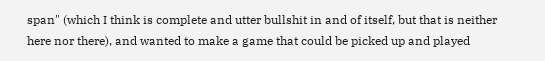span" (which I think is complete and utter bullshit in and of itself, but that is neither here nor there), and wanted to make a game that could be picked up and played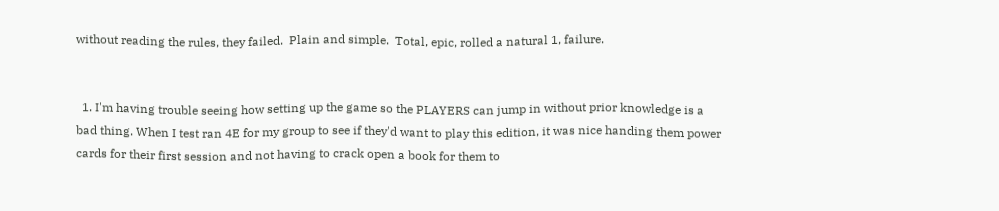without reading the rules, they failed.  Plain and simple.  Total, epic, rolled a natural 1, failure.


  1. I'm having trouble seeing how setting up the game so the PLAYERS can jump in without prior knowledge is a bad thing. When I test ran 4E for my group to see if they'd want to play this edition, it was nice handing them power cards for their first session and not having to crack open a book for them to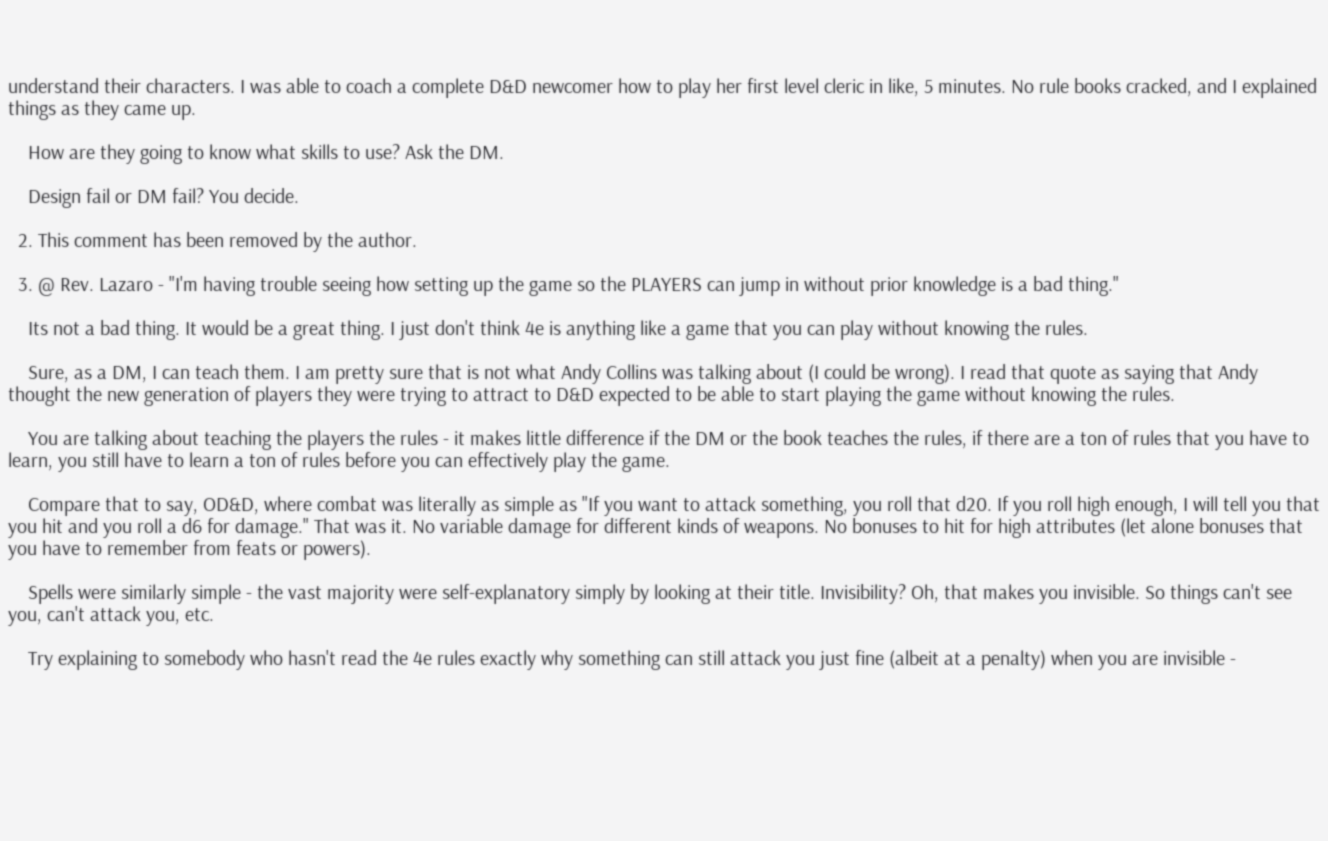understand their characters. I was able to coach a complete D&D newcomer how to play her first level cleric in like, 5 minutes. No rule books cracked, and I explained things as they came up.

    How are they going to know what skills to use? Ask the DM.

    Design fail or DM fail? You decide.

  2. This comment has been removed by the author.

  3. @ Rev. Lazaro - "I'm having trouble seeing how setting up the game so the PLAYERS can jump in without prior knowledge is a bad thing."

    Its not a bad thing. It would be a great thing. I just don't think 4e is anything like a game that you can play without knowing the rules.

    Sure, as a DM, I can teach them. I am pretty sure that is not what Andy Collins was talking about (I could be wrong). I read that quote as saying that Andy thought the new generation of players they were trying to attract to D&D expected to be able to start playing the game without knowing the rules.

    You are talking about teaching the players the rules - it makes little difference if the DM or the book teaches the rules, if there are a ton of rules that you have to learn, you still have to learn a ton of rules before you can effectively play the game.

    Compare that to say, OD&D, where combat was literally as simple as "If you want to attack something, you roll that d20. If you roll high enough, I will tell you that you hit and you roll a d6 for damage." That was it. No variable damage for different kinds of weapons. No bonuses to hit for high attributes (let alone bonuses that you have to remember from feats or powers).

    Spells were similarly simple - the vast majority were self-explanatory simply by looking at their title. Invisibility? Oh, that makes you invisible. So things can't see you, can't attack you, etc.

    Try explaining to somebody who hasn't read the 4e rules exactly why something can still attack you just fine (albeit at a penalty) when you are invisible -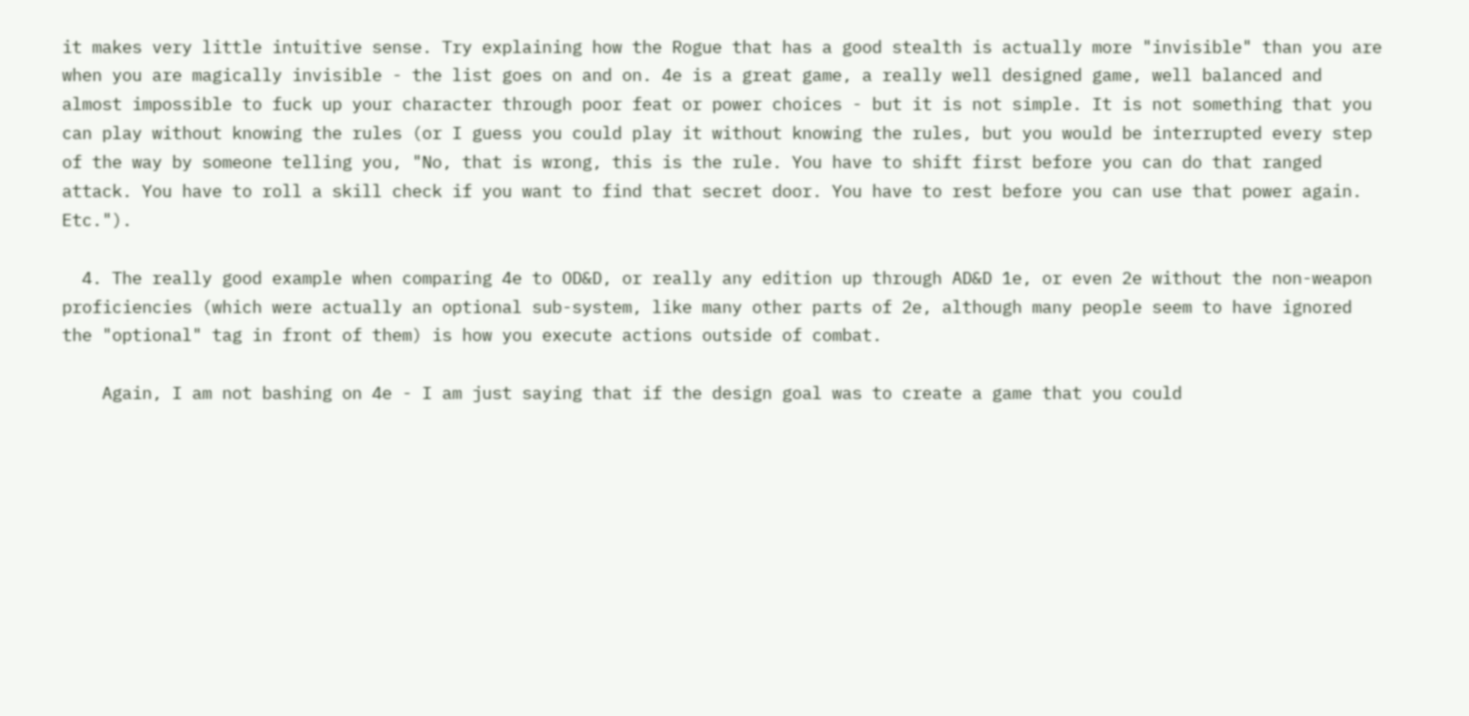it makes very little intuitive sense. Try explaining how the Rogue that has a good stealth is actually more "invisible" than you are when you are magically invisible - the list goes on and on. 4e is a great game, a really well designed game, well balanced and almost impossible to fuck up your character through poor feat or power choices - but it is not simple. It is not something that you can play without knowing the rules (or I guess you could play it without knowing the rules, but you would be interrupted every step of the way by someone telling you, "No, that is wrong, this is the rule. You have to shift first before you can do that ranged attack. You have to roll a skill check if you want to find that secret door. You have to rest before you can use that power again. Etc.").

  4. The really good example when comparing 4e to OD&D, or really any edition up through AD&D 1e, or even 2e without the non-weapon proficiencies (which were actually an optional sub-system, like many other parts of 2e, although many people seem to have ignored the "optional" tag in front of them) is how you execute actions outside of combat.

    Again, I am not bashing on 4e - I am just saying that if the design goal was to create a game that you could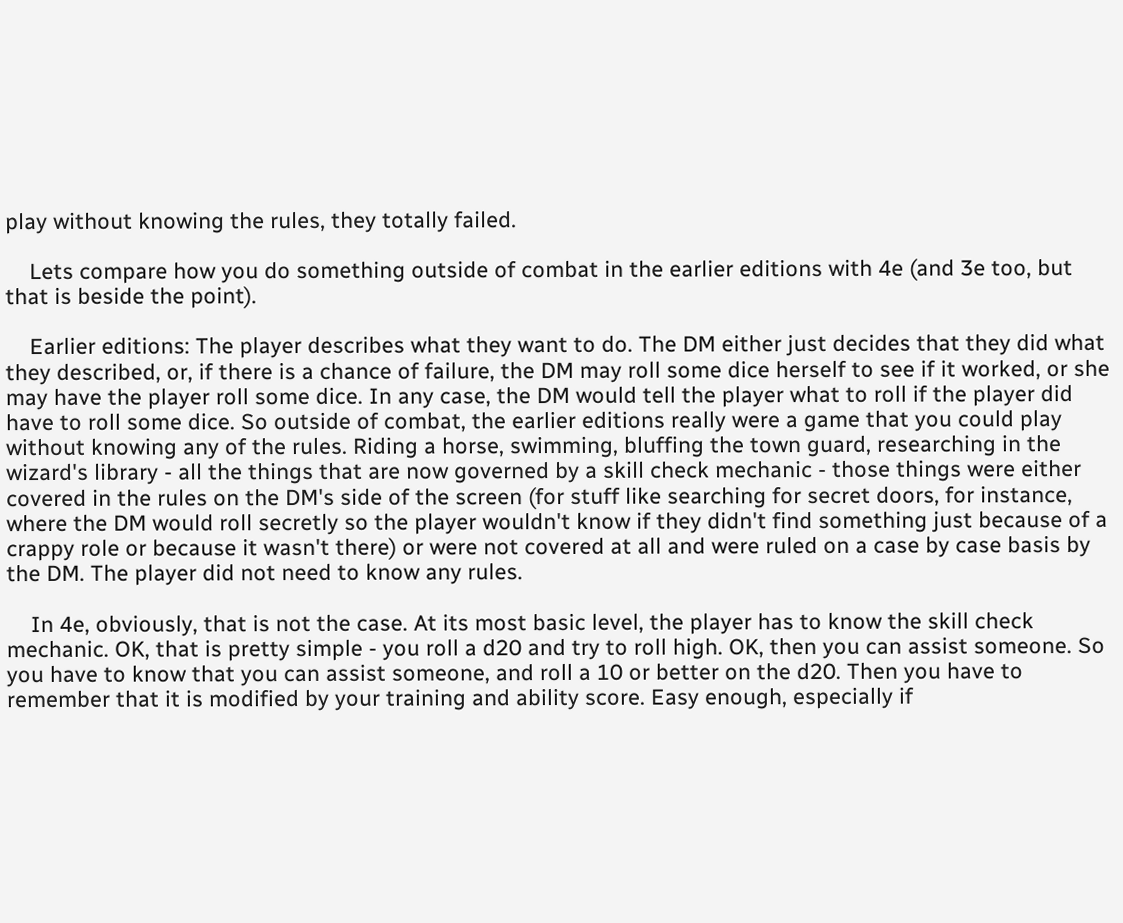play without knowing the rules, they totally failed.

    Lets compare how you do something outside of combat in the earlier editions with 4e (and 3e too, but that is beside the point).

    Earlier editions: The player describes what they want to do. The DM either just decides that they did what they described, or, if there is a chance of failure, the DM may roll some dice herself to see if it worked, or she may have the player roll some dice. In any case, the DM would tell the player what to roll if the player did have to roll some dice. So outside of combat, the earlier editions really were a game that you could play without knowing any of the rules. Riding a horse, swimming, bluffing the town guard, researching in the wizard's library - all the things that are now governed by a skill check mechanic - those things were either covered in the rules on the DM's side of the screen (for stuff like searching for secret doors, for instance, where the DM would roll secretly so the player wouldn't know if they didn't find something just because of a crappy role or because it wasn't there) or were not covered at all and were ruled on a case by case basis by the DM. The player did not need to know any rules.

    In 4e, obviously, that is not the case. At its most basic level, the player has to know the skill check mechanic. OK, that is pretty simple - you roll a d20 and try to roll high. OK, then you can assist someone. So you have to know that you can assist someone, and roll a 10 or better on the d20. Then you have to remember that it is modified by your training and ability score. Easy enough, especially if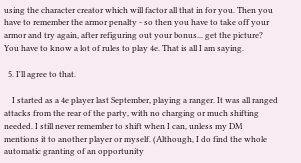using the character creator which will factor all that in for you. Then you have to remember the armor penalty - so then you have to take off your armor and try again, after refiguring out your bonus... get the picture? You have to know a lot of rules to play 4e. That is all I am saying.

  5. I'll agree to that.

    I started as a 4e player last September, playing a ranger. It was all ranged attacks from the rear of the party, with no charging or much shifting needed. I still never remember to shift when I can, unless my DM mentions it to another player or myself. (Although, I do find the whole automatic granting of an opportunity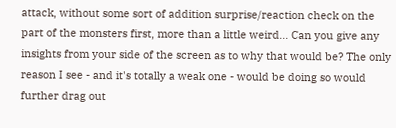attack, without some sort of addition surprise/reaction check on the part of the monsters first, more than a little weird... Can you give any insights from your side of the screen as to why that would be? The only reason I see - and it's totally a weak one - would be doing so would further drag out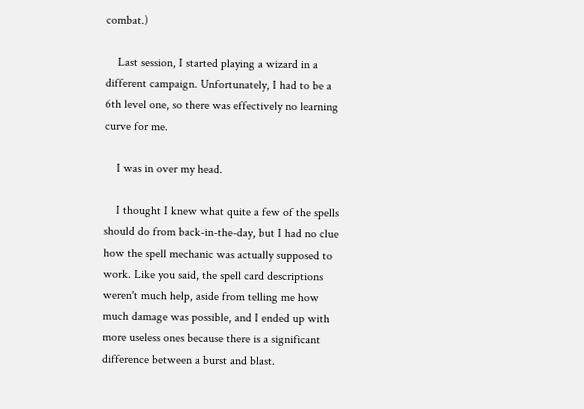combat.)

    Last session, I started playing a wizard in a different campaign. Unfortunately, I had to be a 6th level one, so there was effectively no learning curve for me.

    I was in over my head.

    I thought I knew what quite a few of the spells should do from back-in-the-day, but I had no clue how the spell mechanic was actually supposed to work. Like you said, the spell card descriptions weren't much help, aside from telling me how much damage was possible, and I ended up with more useless ones because there is a significant difference between a burst and blast.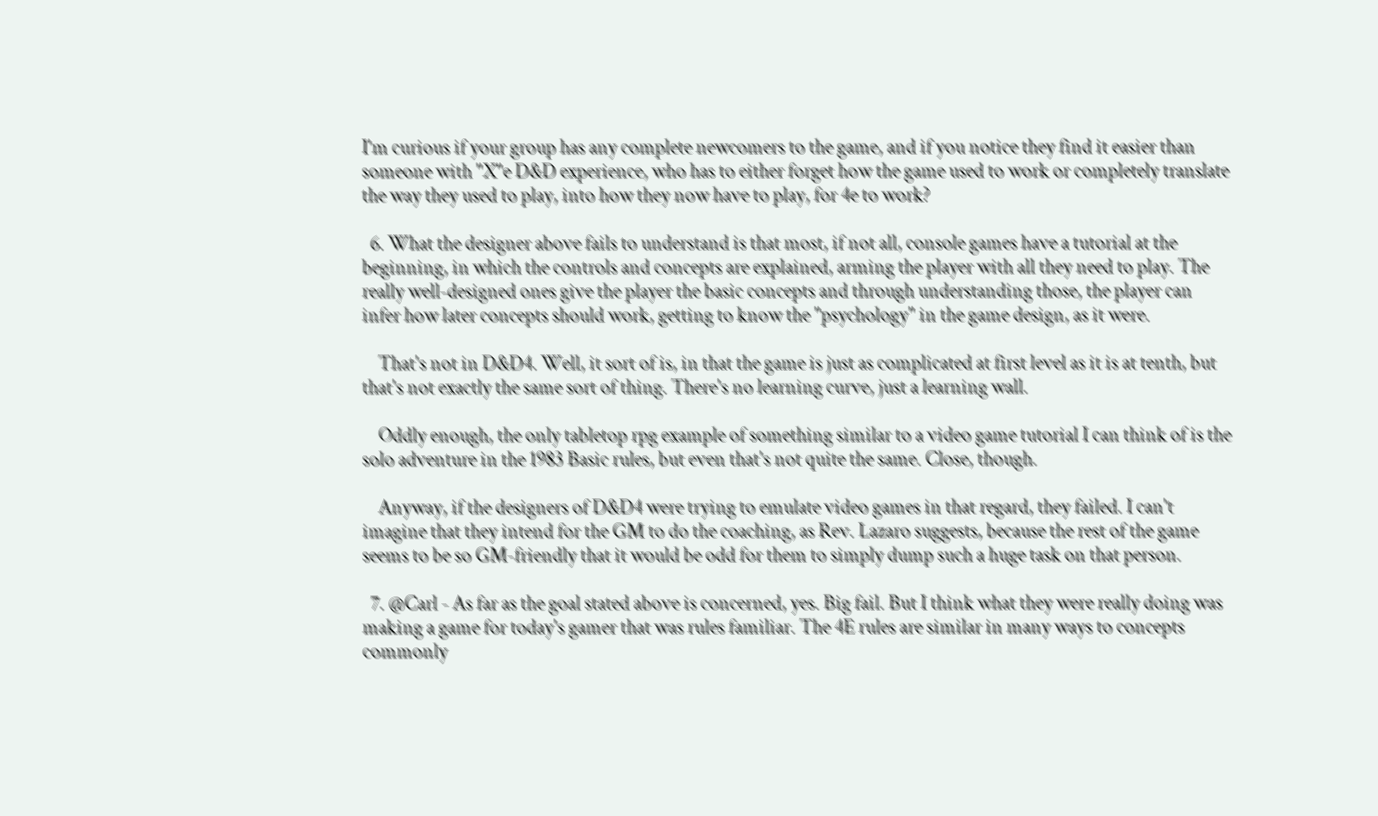I'm curious if your group has any complete newcomers to the game, and if you notice they find it easier than someone with "X"e D&D experience, who has to either forget how the game used to work or completely translate the way they used to play, into how they now have to play, for 4e to work?

  6. What the designer above fails to understand is that most, if not all, console games have a tutorial at the beginning, in which the controls and concepts are explained, arming the player with all they need to play. The really well-designed ones give the player the basic concepts and through understanding those, the player can infer how later concepts should work, getting to know the "psychology" in the game design, as it were.

    That's not in D&D4. Well, it sort of is, in that the game is just as complicated at first level as it is at tenth, but that's not exactly the same sort of thing. There's no learning curve, just a learning wall.

    Oddly enough, the only tabletop rpg example of something similar to a video game tutorial I can think of is the solo adventure in the 1983 Basic rules, but even that's not quite the same. Close, though.

    Anyway, if the designers of D&D4 were trying to emulate video games in that regard, they failed. I can't imagine that they intend for the GM to do the coaching, as Rev. Lazaro suggests, because the rest of the game seems to be so GM-friendly that it would be odd for them to simply dump such a huge task on that person.

  7. @Carl - As far as the goal stated above is concerned, yes. Big fail. But I think what they were really doing was making a game for today's gamer that was rules familiar. The 4E rules are similar in many ways to concepts commonly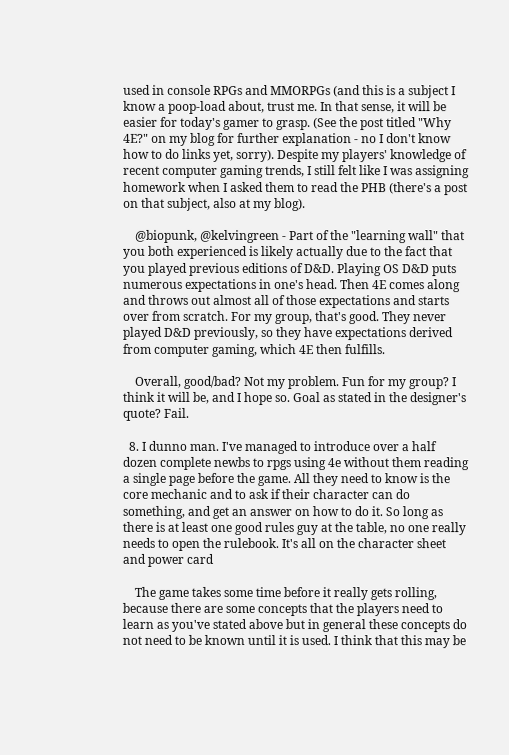used in console RPGs and MMORPGs (and this is a subject I know a poop-load about, trust me. In that sense, it will be easier for today's gamer to grasp. (See the post titled "Why 4E?" on my blog for further explanation - no I don't know how to do links yet, sorry). Despite my players' knowledge of recent computer gaming trends, I still felt like I was assigning homework when I asked them to read the PHB (there's a post on that subject, also at my blog).

    @biopunk, @kelvingreen - Part of the "learning wall" that you both experienced is likely actually due to the fact that you played previous editions of D&D. Playing OS D&D puts numerous expectations in one's head. Then 4E comes along and throws out almost all of those expectations and starts over from scratch. For my group, that's good. They never played D&D previously, so they have expectations derived from computer gaming, which 4E then fulfills.

    Overall, good/bad? Not my problem. Fun for my group? I think it will be, and I hope so. Goal as stated in the designer's quote? Fail.

  8. I dunno man. I've managed to introduce over a half dozen complete newbs to rpgs using 4e without them reading a single page before the game. All they need to know is the core mechanic and to ask if their character can do something, and get an answer on how to do it. So long as there is at least one good rules guy at the table, no one really needs to open the rulebook. It's all on the character sheet and power card

    The game takes some time before it really gets rolling, because there are some concepts that the players need to learn as you've stated above but in general these concepts do not need to be known until it is used. I think that this may be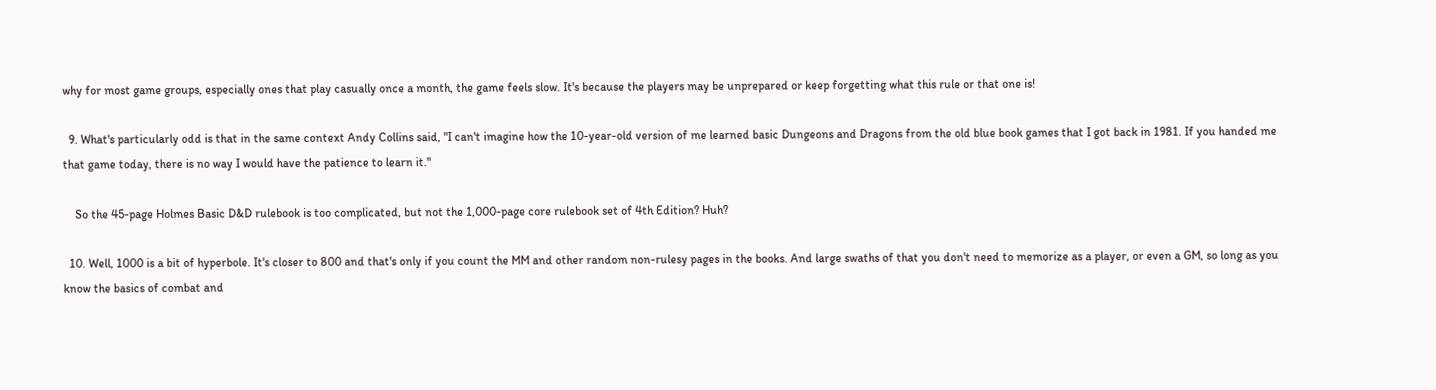why for most game groups, especially ones that play casually once a month, the game feels slow. It's because the players may be unprepared or keep forgetting what this rule or that one is!

  9. What's particularly odd is that in the same context Andy Collins said, "I can't imagine how the 10-year-old version of me learned basic Dungeons and Dragons from the old blue book games that I got back in 1981. If you handed me that game today, there is no way I would have the patience to learn it."

    So the 45-page Holmes Basic D&D rulebook is too complicated, but not the 1,000-page core rulebook set of 4th Edition? Huh?

  10. Well, 1000 is a bit of hyperbole. It's closer to 800 and that's only if you count the MM and other random non-rulesy pages in the books. And large swaths of that you don't need to memorize as a player, or even a GM, so long as you know the basics of combat and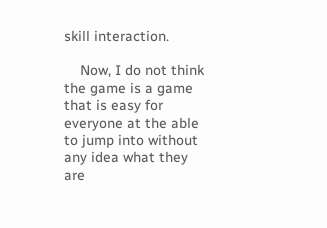skill interaction.

    Now, I do not think the game is a game that is easy for everyone at the able to jump into without any idea what they are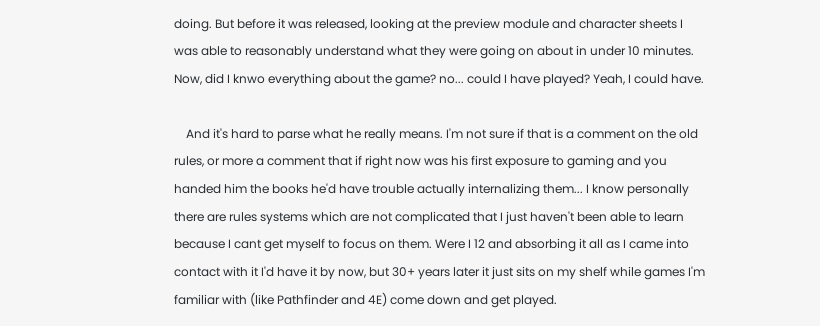doing. But before it was released, looking at the preview module and character sheets I was able to reasonably understand what they were going on about in under 10 minutes. Now, did I knwo everything about the game? no... could I have played? Yeah, I could have.

    And it's hard to parse what he really means. I'm not sure if that is a comment on the old rules, or more a comment that if right now was his first exposure to gaming and you handed him the books he'd have trouble actually internalizing them... I know personally there are rules systems which are not complicated that I just haven't been able to learn because I cant get myself to focus on them. Were I 12 and absorbing it all as I came into contact with it I'd have it by now, but 30+ years later it just sits on my shelf while games I'm familiar with (like Pathfinder and 4E) come down and get played.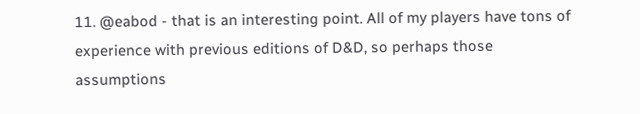11. @eabod - that is an interesting point. All of my players have tons of experience with previous editions of D&D, so perhaps those assumptions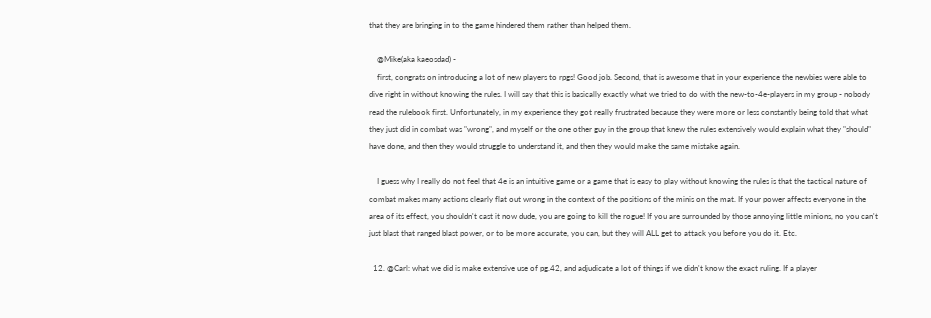that they are bringing in to the game hindered them rather than helped them.

    @Mike(aka kaeosdad) -
    first, congrats on introducing a lot of new players to rpgs! Good job. Second, that is awesome that in your experience the newbies were able to dive right in without knowing the rules. I will say that this is basically exactly what we tried to do with the new-to-4e-players in my group - nobody read the rulebook first. Unfortunately, in my experience they got really frustrated because they were more or less constantly being told that what they just did in combat was "wrong", and myself or the one other guy in the group that knew the rules extensively would explain what they "should" have done, and then they would struggle to understand it, and then they would make the same mistake again.

    I guess why I really do not feel that 4e is an intuitive game or a game that is easy to play without knowing the rules is that the tactical nature of combat makes many actions clearly flat out wrong in the context of the positions of the minis on the mat. If your power affects everyone in the area of its effect, you shouldn't cast it now dude, you are going to kill the rogue! If you are surrounded by those annoying little minions, no you can't just blast that ranged blast power, or to be more accurate, you can, but they will ALL get to attack you before you do it. Etc.

  12. @Carl: what we did is make extensive use of pg.42, and adjudicate a lot of things if we didn't know the exact ruling. If a player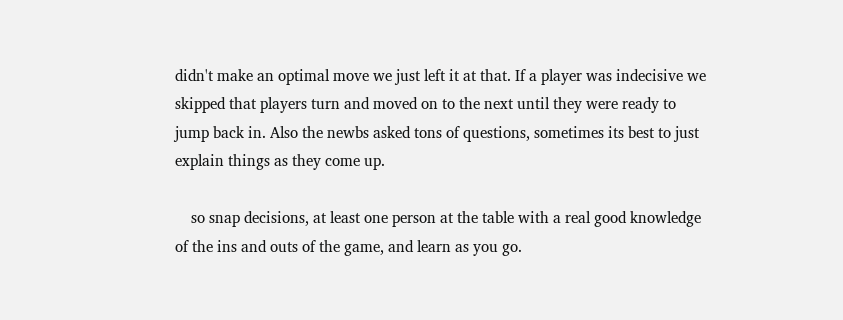didn't make an optimal move we just left it at that. If a player was indecisive we skipped that players turn and moved on to the next until they were ready to jump back in. Also the newbs asked tons of questions, sometimes its best to just explain things as they come up.

    so snap decisions, at least one person at the table with a real good knowledge of the ins and outs of the game, and learn as you go.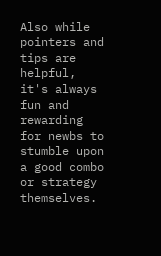Also while pointers and tips are helpful, it's always fun and rewarding for newbs to stumble upon a good combo or strategy themselves.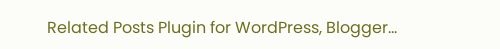Related Posts Plugin for WordPress, Blogger...